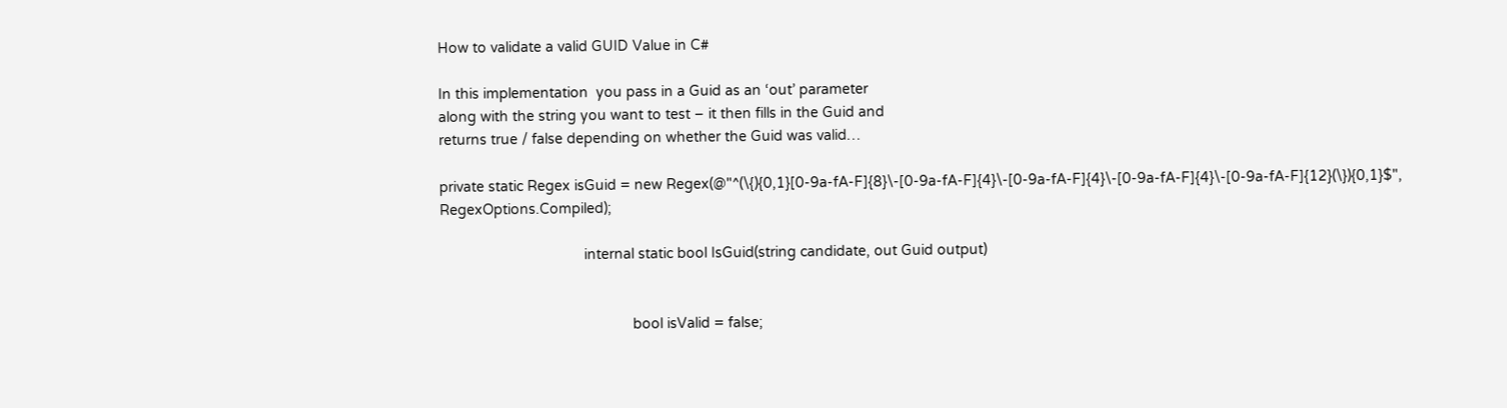How to validate a valid GUID Value in C#

In this implementation  you pass in a Guid as an ‘out’ parameter
along with the string you want to test – it then fills in the Guid and
returns true / false depending on whether the Guid was valid…

private static Regex isGuid = new Regex(@"^(\{){0,1}[0-9a-fA-F]{8}\-[0-9a-fA-F]{4}\-[0-9a-fA-F]{4}\-[0-9a-fA-F]{4}\-[0-9a-fA-F]{12}(\}){0,1}$", RegexOptions.Compiled);

                                    internal static bool IsGuid(string candidate, out Guid output)


                                                bool isValid = false;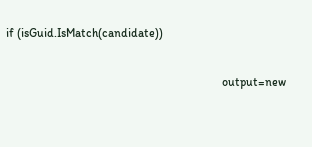if (isGuid.IsMatch(candidate))


                                                                        output=new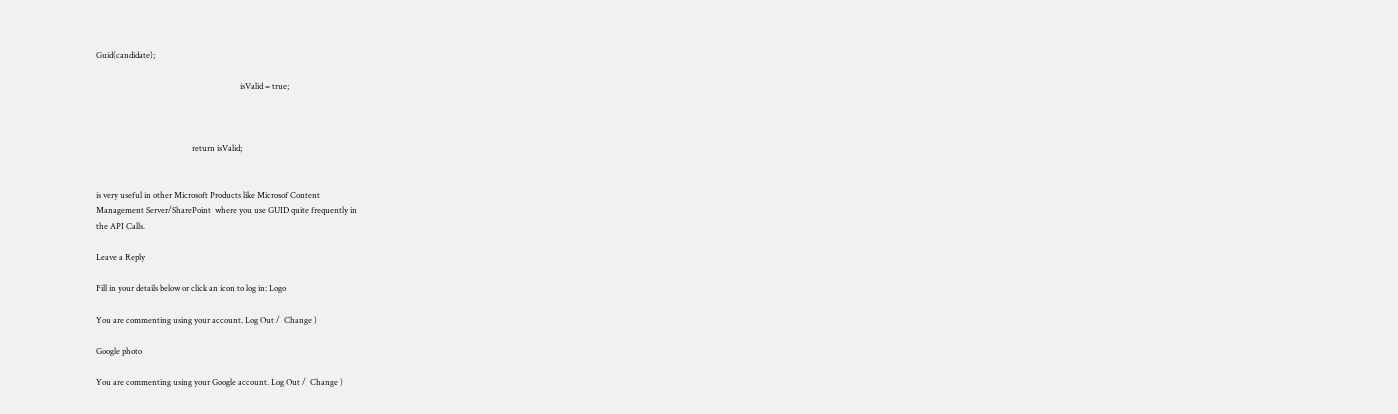Guid(candidate);

                                                                        isValid = true;



                                                return isValid;


is very useful in other Microsoft Products like Microsof Content
Management Server/SharePoint  where you use GUID quite frequently in
the API Calls.

Leave a Reply

Fill in your details below or click an icon to log in: Logo

You are commenting using your account. Log Out /  Change )

Google photo

You are commenting using your Google account. Log Out /  Change )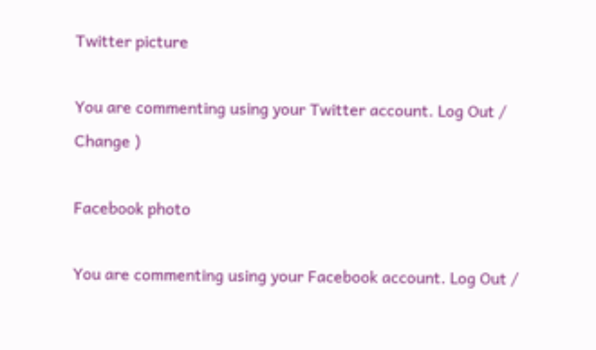Twitter picture

You are commenting using your Twitter account. Log Out /  Change )

Facebook photo

You are commenting using your Facebook account. Log Out /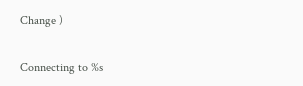Change )

Connecting to %s